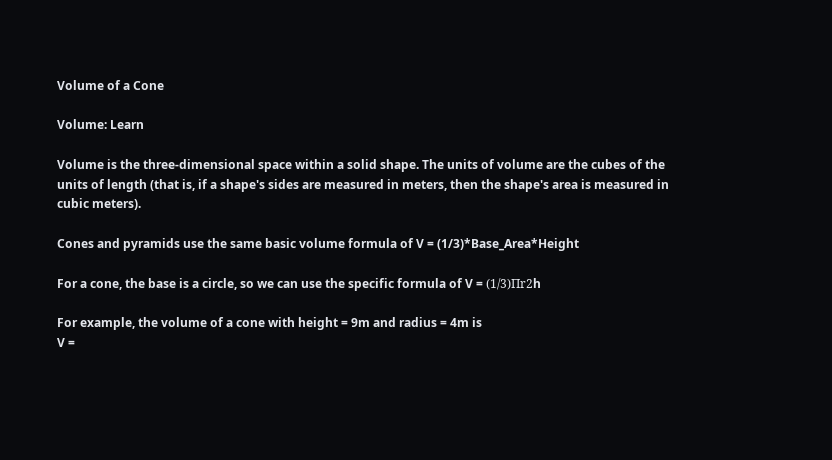Volume of a Cone

Volume: Learn

Volume is the three-dimensional space within a solid shape. The units of volume are the cubes of the units of length (that is, if a shape's sides are measured in meters, then the shape's area is measured in cubic meters).

Cones and pyramids use the same basic volume formula of V = (1/3)*Base_Area*Height

For a cone, the base is a circle, so we can use the specific formula of V = (1/3)Πr2h

For example, the volume of a cone with height = 9m and radius = 4m is
V =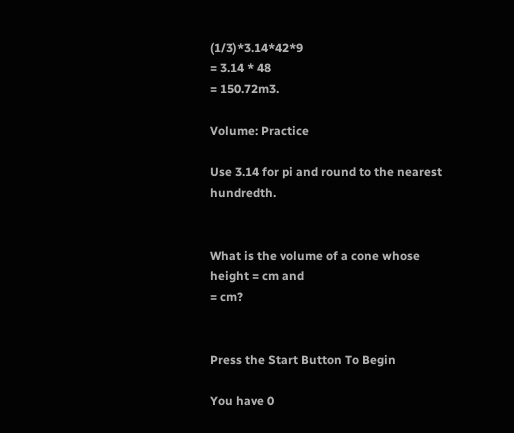(1/3)*3.14*42*9
= 3.14 * 48
= 150.72m3.

Volume: Practice

Use 3.14 for pi and round to the nearest hundredth.


What is the volume of a cone whose
height = cm and
= cm?


Press the Start Button To Begin

You have 0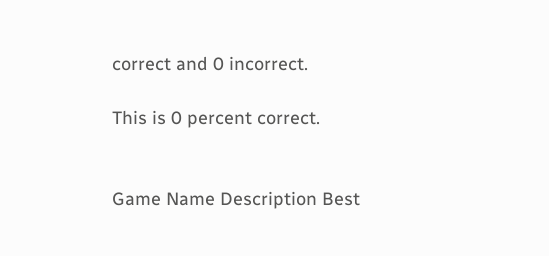correct and 0 incorrect.

This is 0 percent correct.


Game Name Description Best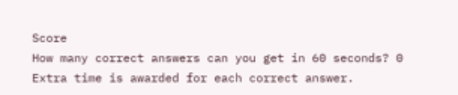Score
How many correct answers can you get in 60 seconds? 0
Extra time is awarded for each correct answer.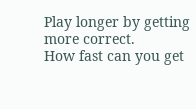Play longer by getting more correct.
How fast can you get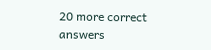20 more correct answers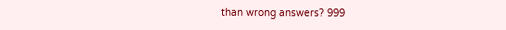than wrong answers? 999